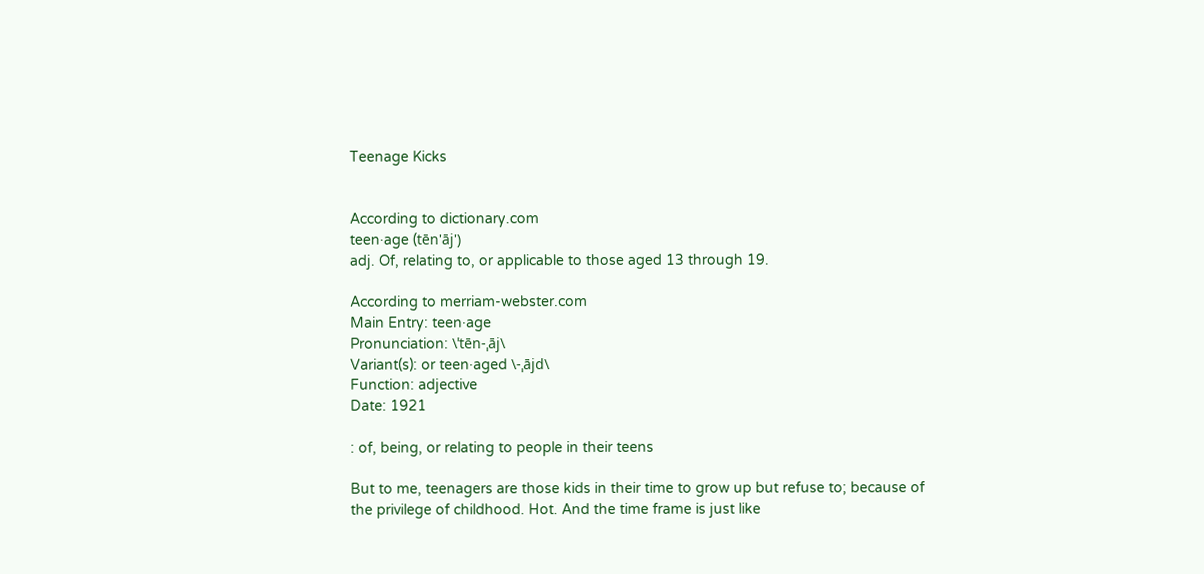Teenage Kicks


According to dictionary.com
teen·age (tēn'āj')
adj. Of, relating to, or applicable to those aged 13 through 19.

According to merriam-webster.com
Main Entry: teen·age
Pronunciation: \ˈtēn-ˌāj\
Variant(s): or teen·aged \-ˌājd\
Function: adjective
Date: 1921

: of, being, or relating to people in their teens

But to me, teenagers are those kids in their time to grow up but refuse to; because of the privilege of childhood. Hot. And the time frame is just like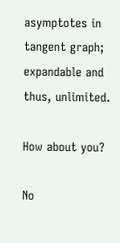asymptotes in tangent graph; expandable and thus, unlimited.

How about you?

No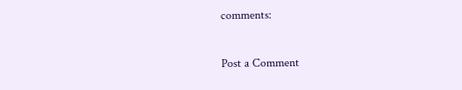comments:

Post a Comment